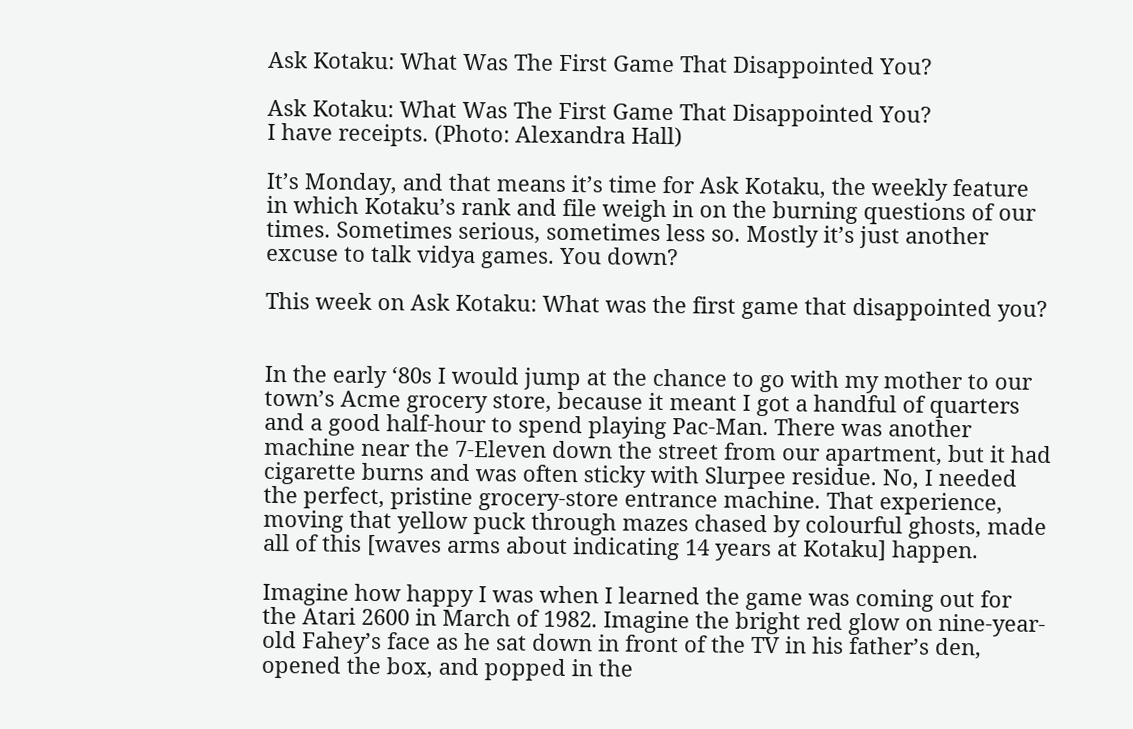Ask Kotaku: What Was The First Game That Disappointed You?

Ask Kotaku: What Was The First Game That Disappointed You?
I have receipts. (Photo: Alexandra Hall)

It’s Monday, and that means it’s time for Ask Kotaku, the weekly feature in which Kotaku’s rank and file weigh in on the burning questions of our times. Sometimes serious, sometimes less so. Mostly it’s just another excuse to talk vidya games. You down?

This week on Ask Kotaku: What was the first game that disappointed you?


In the early ‘80s I would jump at the chance to go with my mother to our town’s Acme grocery store, because it meant I got a handful of quarters and a good half-hour to spend playing Pac-Man. There was another machine near the 7-Eleven down the street from our apartment, but it had cigarette burns and was often sticky with Slurpee residue. No, I needed the perfect, pristine grocery-store entrance machine. That experience, moving that yellow puck through mazes chased by colourful ghosts, made all of this [waves arms about indicating 14 years at Kotaku] happen.

Imagine how happy I was when I learned the game was coming out for the Atari 2600 in March of 1982. Imagine the bright red glow on nine-year-old Fahey’s face as he sat down in front of the TV in his father’s den, opened the box, and popped in the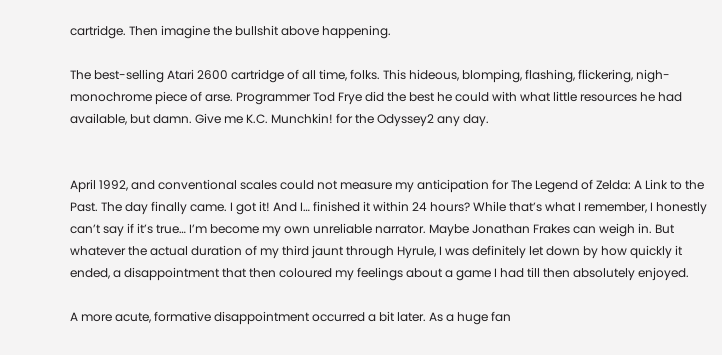cartridge. Then imagine the bullshit above happening.

The best-selling Atari 2600 cartridge of all time, folks. This hideous, blomping, flashing, flickering, nigh-monochrome piece of arse. Programmer Tod Frye did the best he could with what little resources he had available, but damn. Give me K.C. Munchkin! for the Odyssey2 any day.


April 1992, and conventional scales could not measure my anticipation for The Legend of Zelda: A Link to the Past. The day finally came. I got it! And I… finished it within 24 hours? While that’s what I remember, I honestly can’t say if it’s true… I’m become my own unreliable narrator. Maybe Jonathan Frakes can weigh in. But whatever the actual duration of my third jaunt through Hyrule, I was definitely let down by how quickly it ended, a disappointment that then coloured my feelings about a game I had till then absolutely enjoyed.

A more acute, formative disappointment occurred a bit later. As a huge fan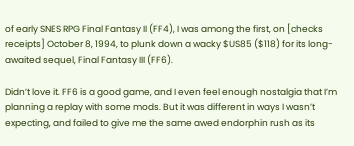of early SNES RPG Final Fantasy II (FF4), I was among the first, on [checks receipts] October 8, 1994, to plunk down a wacky $US85 ($118) for its long-awaited sequel, Final Fantasy III (FF6).

Didn’t love it. FF6 is a good game, and I even feel enough nostalgia that I’m planning a replay with some mods. But it was different in ways I wasn’t expecting, and failed to give me the same awed endorphin rush as its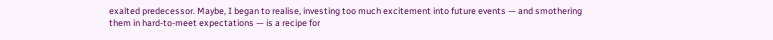exalted predecessor. Maybe, I began to realise, investing too much excitement into future events — and smothering them in hard-to-meet expectations — is a recipe for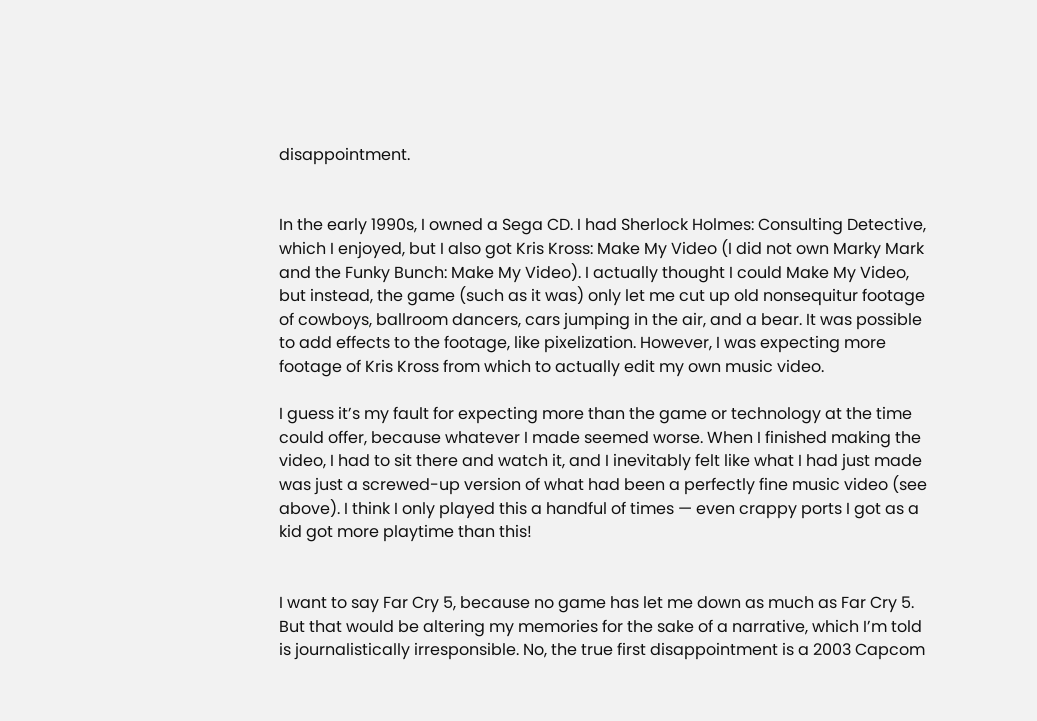disappointment.


In the early 1990s, I owned a Sega CD. I had Sherlock Holmes: Consulting Detective, which I enjoyed, but I also got Kris Kross: Make My Video (I did not own Marky Mark and the Funky Bunch: Make My Video). I actually thought I could Make My Video, but instead, the game (such as it was) only let me cut up old nonsequitur footage of cowboys, ballroom dancers, cars jumping in the air, and a bear. It was possible to add effects to the footage, like pixelization. However, I was expecting more footage of Kris Kross from which to actually edit my own music video.

I guess it’s my fault for expecting more than the game or technology at the time could offer, because whatever I made seemed worse. When I finished making the video, I had to sit there and watch it, and I inevitably felt like what I had just made was just a screwed-up version of what had been a perfectly fine music video (see above). I think I only played this a handful of times — even crappy ports I got as a kid got more playtime than this!


I want to say Far Cry 5, because no game has let me down as much as Far Cry 5. But that would be altering my memories for the sake of a narrative, which I’m told is journalistically irresponsible. No, the true first disappointment is a 2003 Capcom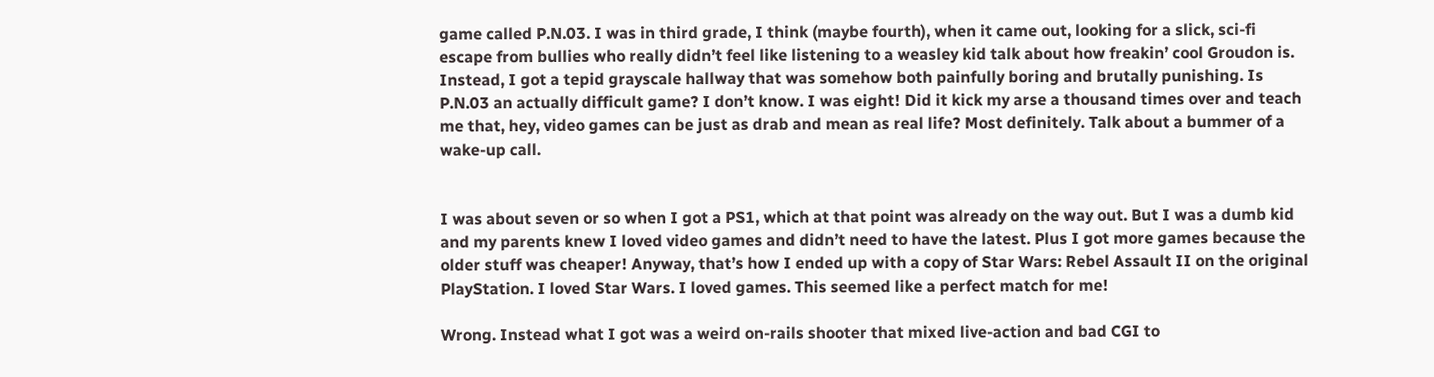game called P.N.03. I was in third grade, I think (maybe fourth), when it came out, looking for a slick, sci-fi escape from bullies who really didn’t feel like listening to a weasley kid talk about how freakin’ cool Groudon is. Instead, I got a tepid grayscale hallway that was somehow both painfully boring and brutally punishing. Is P.N.03 an actually difficult game? I don’t know. I was eight! Did it kick my arse a thousand times over and teach me that, hey, video games can be just as drab and mean as real life? Most definitely. Talk about a bummer of a wake-up call.


I was about seven or so when I got a PS1, which at that point was already on the way out. But I was a dumb kid and my parents knew I loved video games and didn’t need to have the latest. Plus I got more games because the older stuff was cheaper! Anyway, that’s how I ended up with a copy of Star Wars: Rebel Assault II on the original PlayStation. I loved Star Wars. I loved games. This seemed like a perfect match for me!

Wrong. Instead what I got was a weird on-rails shooter that mixed live-action and bad CGI to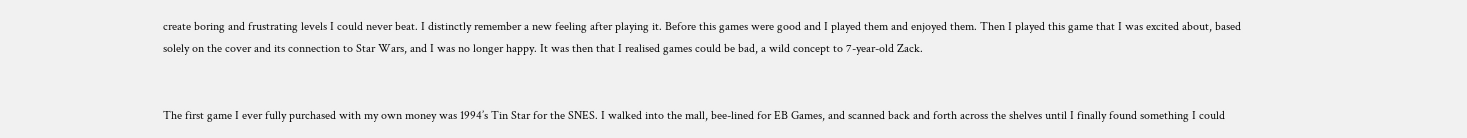create boring and frustrating levels I could never beat. I distinctly remember a new feeling after playing it. Before this games were good and I played them and enjoyed them. Then I played this game that I was excited about, based solely on the cover and its connection to Star Wars, and I was no longer happy. It was then that I realised games could be bad, a wild concept to 7-year-old Zack.


The first game I ever fully purchased with my own money was 1994’s Tin Star for the SNES. I walked into the mall, bee-lined for EB Games, and scanned back and forth across the shelves until I finally found something I could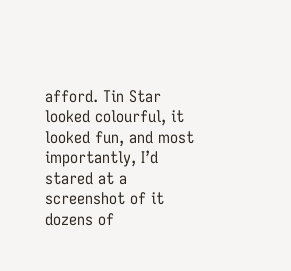afford. Tin Star looked colourful, it looked fun, and most importantly, I’d stared at a screenshot of it dozens of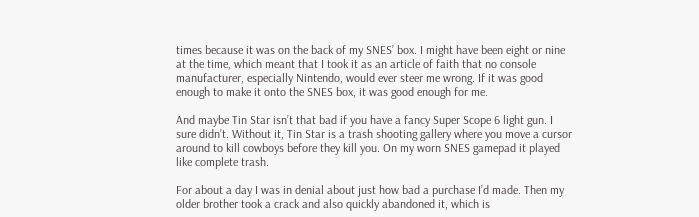times because it was on the back of my SNES’ box. I might have been eight or nine at the time, which meant that I took it as an article of faith that no console manufacturer, especially Nintendo, would ever steer me wrong. If it was good enough to make it onto the SNES box, it was good enough for me.

And maybe Tin Star isn’t that bad if you have a fancy Super Scope 6 light gun. I sure didn’t. Without it, Tin Star is a trash shooting gallery where you move a cursor around to kill cowboys before they kill you. On my worn SNES gamepad it played like complete trash.

For about a day I was in denial about just how bad a purchase I’d made. Then my older brother took a crack and also quickly abandoned it, which is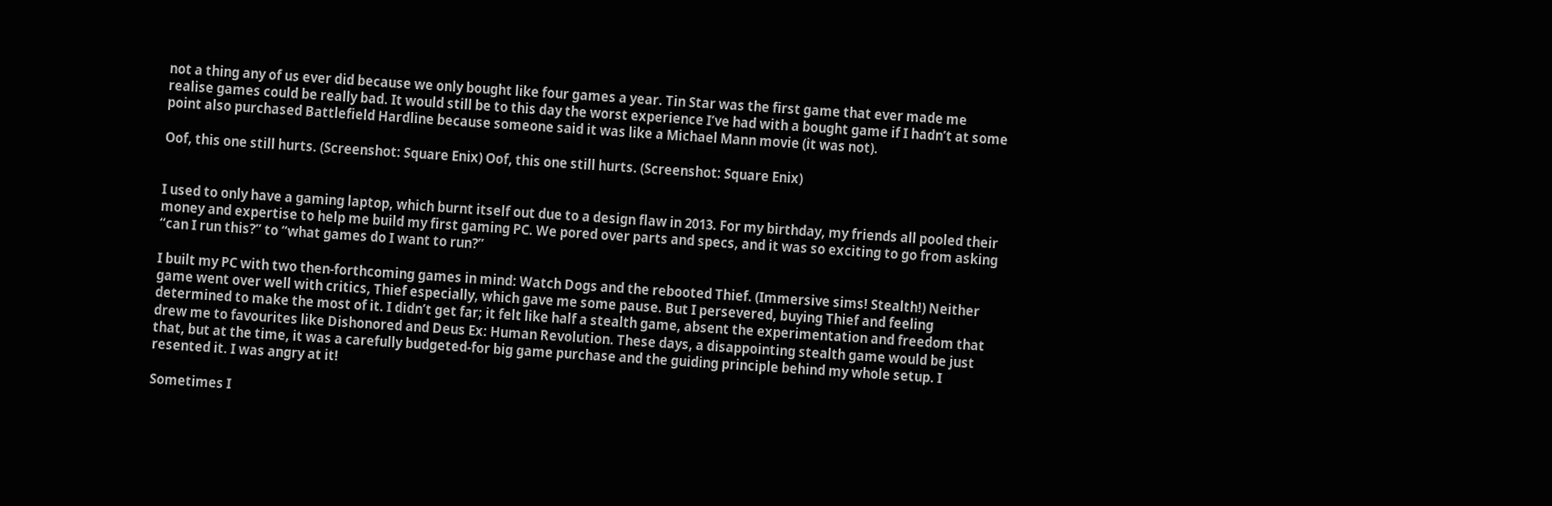not a thing any of us ever did because we only bought like four games a year. Tin Star was the first game that ever made me realise games could be really bad. It would still be to this day the worst experience I’ve had with a bought game if I hadn’t at some point also purchased Battlefield Hardline because someone said it was like a Michael Mann movie (it was not).

Oof, this one still hurts. (Screenshot: Square Enix) Oof, this one still hurts. (Screenshot: Square Enix)


I used to only have a gaming laptop, which burnt itself out due to a design flaw in 2013. For my birthday, my friends all pooled their money and expertise to help me build my first gaming PC. We pored over parts and specs, and it was so exciting to go from asking “can I run this?” to “what games do I want to run?”

I built my PC with two then-forthcoming games in mind: Watch Dogs and the rebooted Thief. (Immersive sims! Stealth!) Neither game went over well with critics, Thief especially, which gave me some pause. But I persevered, buying Thief and feeling determined to make the most of it. I didn’t get far; it felt like half a stealth game, absent the experimentation and freedom that drew me to favourites like Dishonored and Deus Ex: Human Revolution. These days, a disappointing stealth game would be just that, but at the time, it was a carefully budgeted-for big game purchase and the guiding principle behind my whole setup. I resented it. I was angry at it!

Sometimes I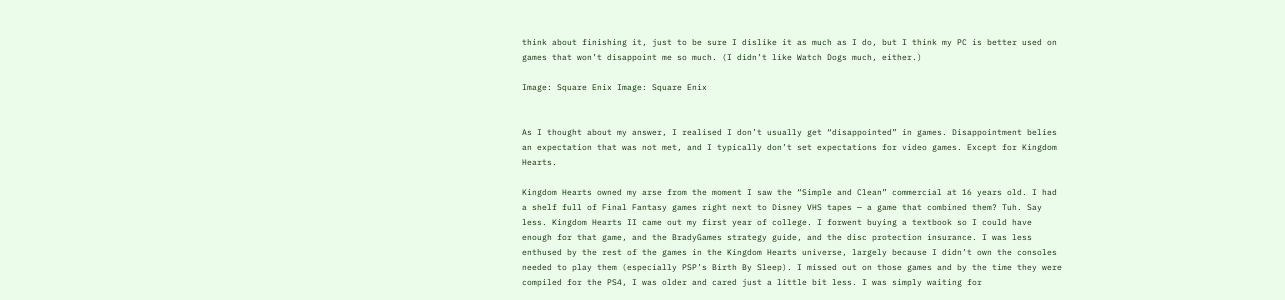think about finishing it, just to be sure I dislike it as much as I do, but I think my PC is better used on games that won’t disappoint me so much. (I didn’t like Watch Dogs much, either.)

Image: Square Enix Image: Square Enix


As I thought about my answer, I realised I don’t usually get “disappointed” in games. Disappointment belies an expectation that was not met, and I typically don’t set expectations for video games. Except for Kingdom Hearts.

Kingdom Hearts owned my arse from the moment I saw the “Simple and Clean” commercial at 16 years old. I had a shelf full of Final Fantasy games right next to Disney VHS tapes — a game that combined them? Tuh. Say less. Kingdom Hearts II came out my first year of college. I forwent buying a textbook so I could have enough for that game, and the BradyGames strategy guide, and the disc protection insurance. I was less enthused by the rest of the games in the Kingdom Hearts universe, largely because I didn’t own the consoles needed to play them (especially PSP’s Birth By Sleep). I missed out on those games and by the time they were compiled for the PS4, I was older and cared just a little bit less. I was simply waiting for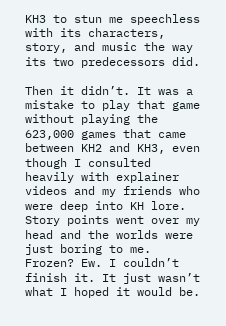KH3 to stun me speechless with its characters, story, and music the way its two predecessors did.

Then it didn’t. It was a mistake to play that game without playing the 623,000 games that came between KH2 and KH3, even though I consulted heavily with explainer videos and my friends who were deep into KH lore. Story points went over my head and the worlds were just boring to me. Frozen? Ew. I couldn’t finish it. It just wasn’t what I hoped it would be.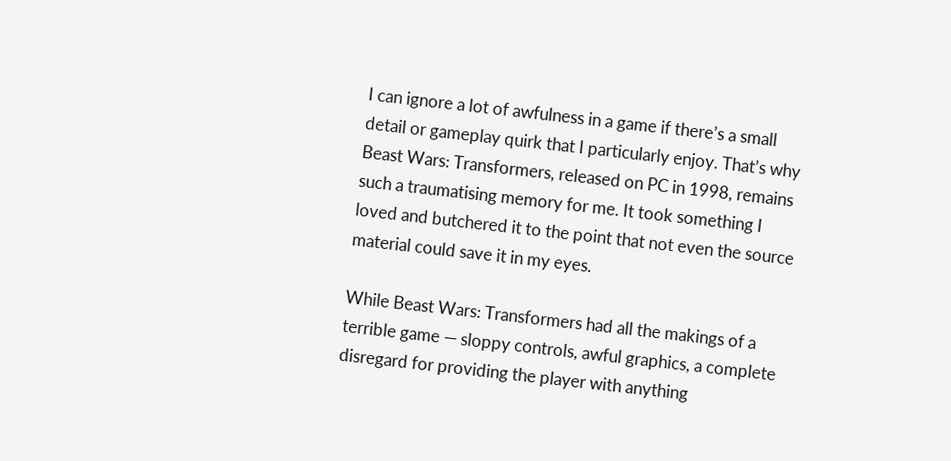I can ignore a lot of awfulness in a game if there’s a small detail or gameplay quirk that I particularly enjoy. That’s why Beast Wars: Transformers, released on PC in 1998, remains such a traumatising memory for me. It took something I loved and butchered it to the point that not even the source material could save it in my eyes.

While Beast Wars: Transformers had all the makings of a terrible game — sloppy controls, awful graphics, a complete disregard for providing the player with anything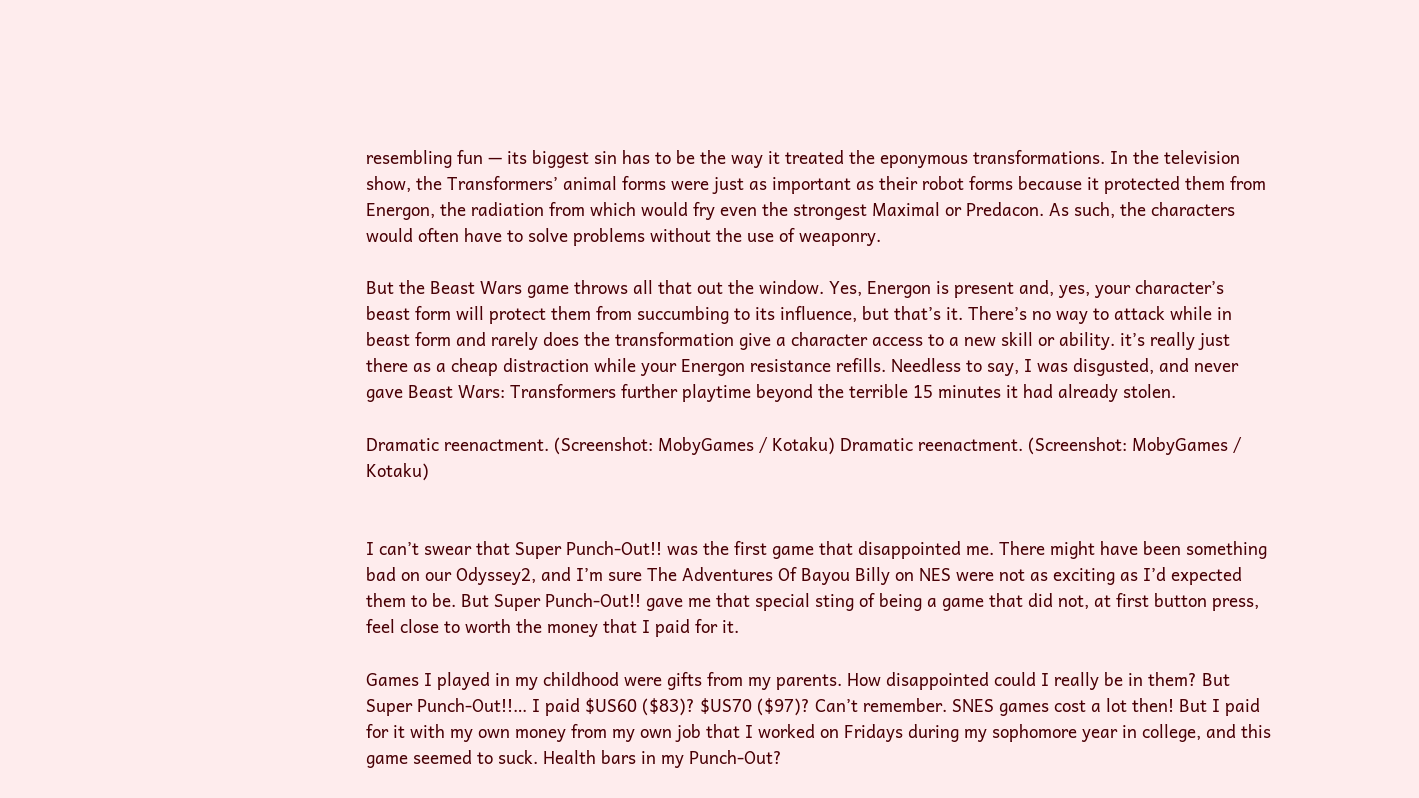resembling fun — its biggest sin has to be the way it treated the eponymous transformations. In the television show, the Transformers’ animal forms were just as important as their robot forms because it protected them from Energon, the radiation from which would fry even the strongest Maximal or Predacon. As such, the characters would often have to solve problems without the use of weaponry.

But the Beast Wars game throws all that out the window. Yes, Energon is present and, yes, your character’s beast form will protect them from succumbing to its influence, but that’s it. There’s no way to attack while in beast form and rarely does the transformation give a character access to a new skill or ability. it’s really just there as a cheap distraction while your Energon resistance refills. Needless to say, I was disgusted, and never gave Beast Wars: Transformers further playtime beyond the terrible 15 minutes it had already stolen.

Dramatic reenactment. (Screenshot: MobyGames / Kotaku) Dramatic reenactment. (Screenshot: MobyGames / Kotaku)


I can’t swear that Super Punch-Out!! was the first game that disappointed me. There might have been something bad on our Odyssey2, and I’m sure The Adventures Of Bayou Billy on NES were not as exciting as I’d expected them to be. But Super Punch-Out!! gave me that special sting of being a game that did not, at first button press, feel close to worth the money that I paid for it.

Games I played in my childhood were gifts from my parents. How disappointed could I really be in them? But Super Punch-Out!!… I paid $US60 ($83)? $US70 ($97)? Can’t remember. SNES games cost a lot then! But I paid for it with my own money from my own job that I worked on Fridays during my sophomore year in college, and this game seemed to suck. Health bars in my Punch-Out?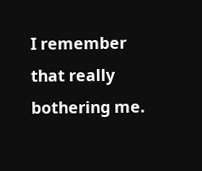I remember that really bothering me.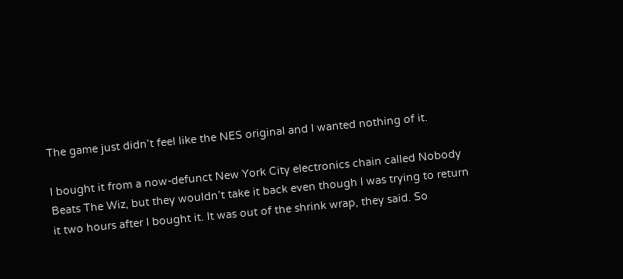The game just didn’t feel like the NES original and I wanted nothing of it.

I bought it from a now-defunct New York City electronics chain called Nobody Beats The Wiz, but they wouldn’t take it back even though I was trying to return it two hours after I bought it. It was out of the shrink wrap, they said. So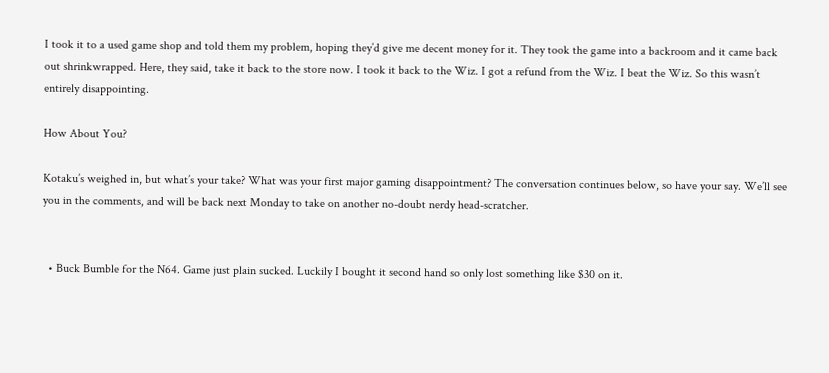I took it to a used game shop and told them my problem, hoping they’d give me decent money for it. They took the game into a backroom and it came back out shrinkwrapped. Here, they said, take it back to the store now. I took it back to the Wiz. I got a refund from the Wiz. I beat the Wiz. So this wasn’t entirely disappointing.

How About You?

Kotaku’s weighed in, but what’s your take? What was your first major gaming disappointment? The conversation continues below, so have your say. We’ll see you in the comments, and will be back next Monday to take on another no-doubt nerdy head-scratcher.


  • Buck Bumble for the N64. Game just plain sucked. Luckily I bought it second hand so only lost something like $30 on it.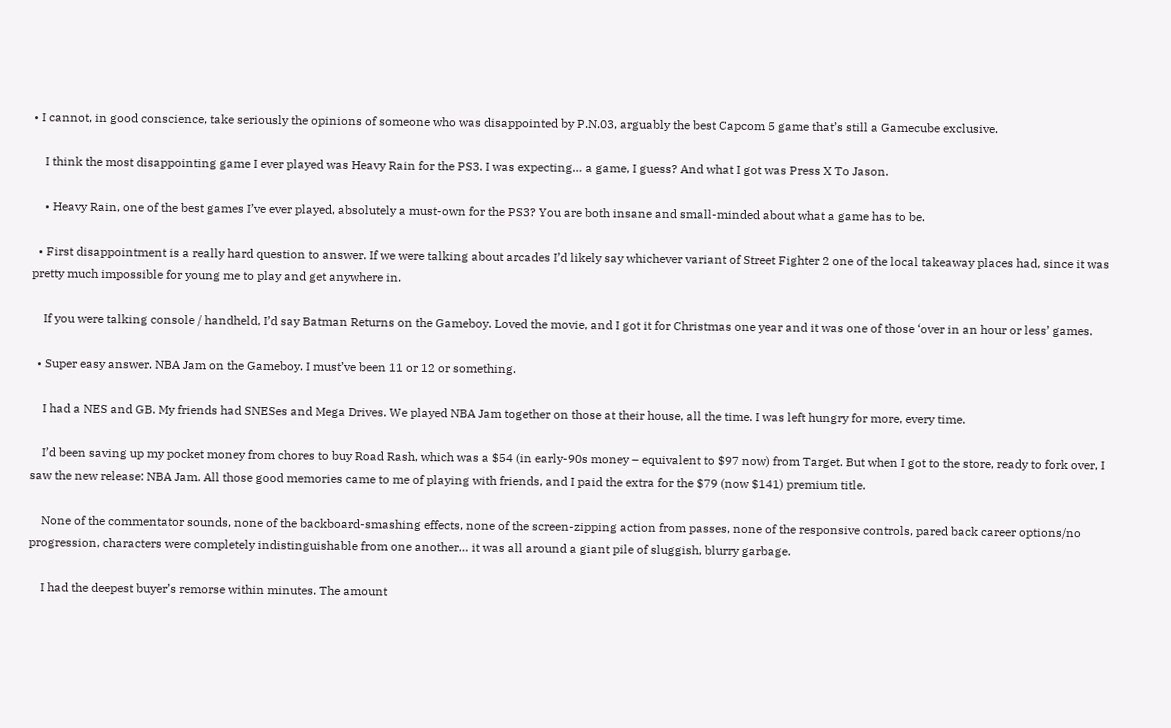• I cannot, in good conscience, take seriously the opinions of someone who was disappointed by P.N.03, arguably the best Capcom 5 game that’s still a Gamecube exclusive.

    I think the most disappointing game I ever played was Heavy Rain for the PS3. I was expecting… a game, I guess? And what I got was Press X To Jason.

    • Heavy Rain, one of the best games I’ve ever played, absolutely a must-own for the PS3? You are both insane and small-minded about what a game has to be.

  • First disappointment is a really hard question to answer. If we were talking about arcades I’d likely say whichever variant of Street Fighter 2 one of the local takeaway places had, since it was pretty much impossible for young me to play and get anywhere in.

    If you were talking console / handheld, I’d say Batman Returns on the Gameboy. Loved the movie, and I got it for Christmas one year and it was one of those ‘over in an hour or less’ games.

  • Super easy answer. NBA Jam on the Gameboy. I must’ve been 11 or 12 or something.

    I had a NES and GB. My friends had SNESes and Mega Drives. We played NBA Jam together on those at their house, all the time. I was left hungry for more, every time.

    I’d been saving up my pocket money from chores to buy Road Rash, which was a $54 (in early-90s money – equivalent to $97 now) from Target. But when I got to the store, ready to fork over, I saw the new release: NBA Jam. All those good memories came to me of playing with friends, and I paid the extra for the $79 (now $141) premium title.

    None of the commentator sounds, none of the backboard-smashing effects, none of the screen-zipping action from passes, none of the responsive controls, pared back career options/no progression, characters were completely indistinguishable from one another… it was all around a giant pile of sluggish, blurry garbage.

    I had the deepest buyer’s remorse within minutes. The amount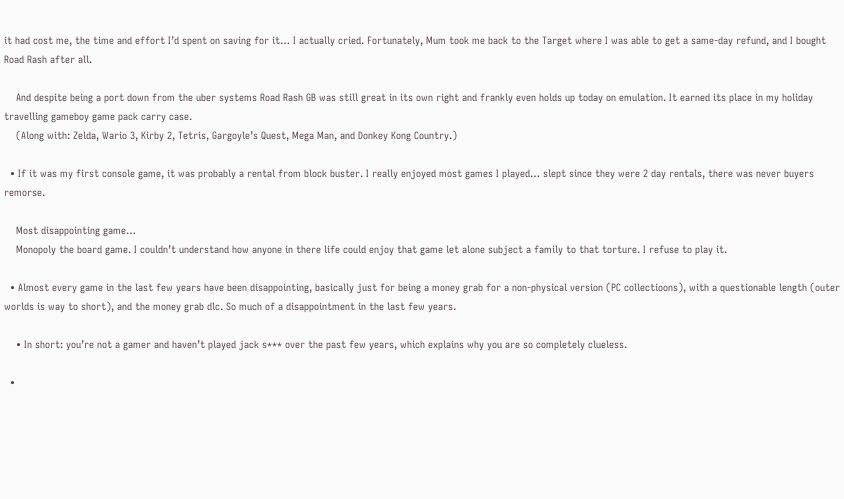it had cost me, the time and effort I’d spent on saving for it… I actually cried. Fortunately, Mum took me back to the Target where I was able to get a same-day refund, and I bought Road Rash after all.

    And despite being a port down from the uber systems Road Rash GB was still great in its own right and frankly even holds up today on emulation. It earned its place in my holiday travelling gameboy game pack carry case.
    (Along with: Zelda, Wario 3, Kirby 2, Tetris, Gargoyle’s Quest, Mega Man, and Donkey Kong Country.)

  • If it was my first console game, it was probably a rental from block buster. I really enjoyed most games I played… slept since they were 2 day rentals, there was never buyers remorse.

    Most disappointing game…
    Monopoly the board game. I couldn’t understand how anyone in there life could enjoy that game let alone subject a family to that torture. I refuse to play it.

  • Almost every game in the last few years have been disappointing, basically just for being a money grab for a non-physical version (PC collectioons), with a questionable length (outer worlds is way to short), and the money grab dlc. So much of a disappointment in the last few years.

    • In short: you’re not a gamer and haven’t played jack s*** over the past few years, which explains why you are so completely clueless.

  •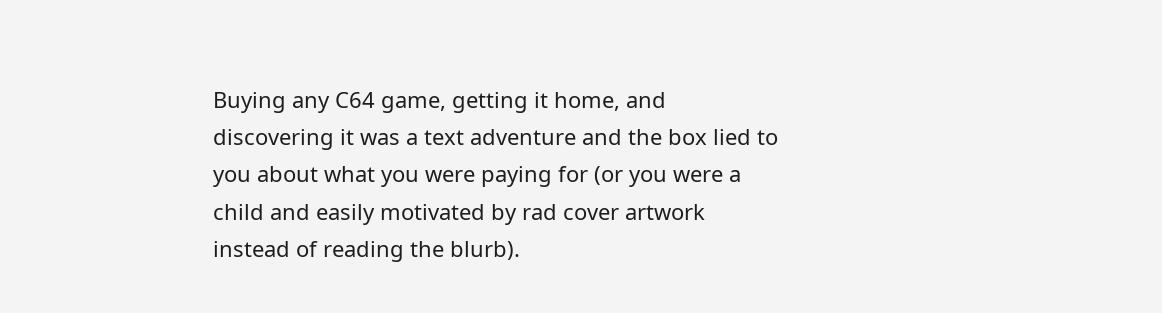Buying any C64 game, getting it home, and discovering it was a text adventure and the box lied to you about what you were paying for (or you were a child and easily motivated by rad cover artwork instead of reading the blurb).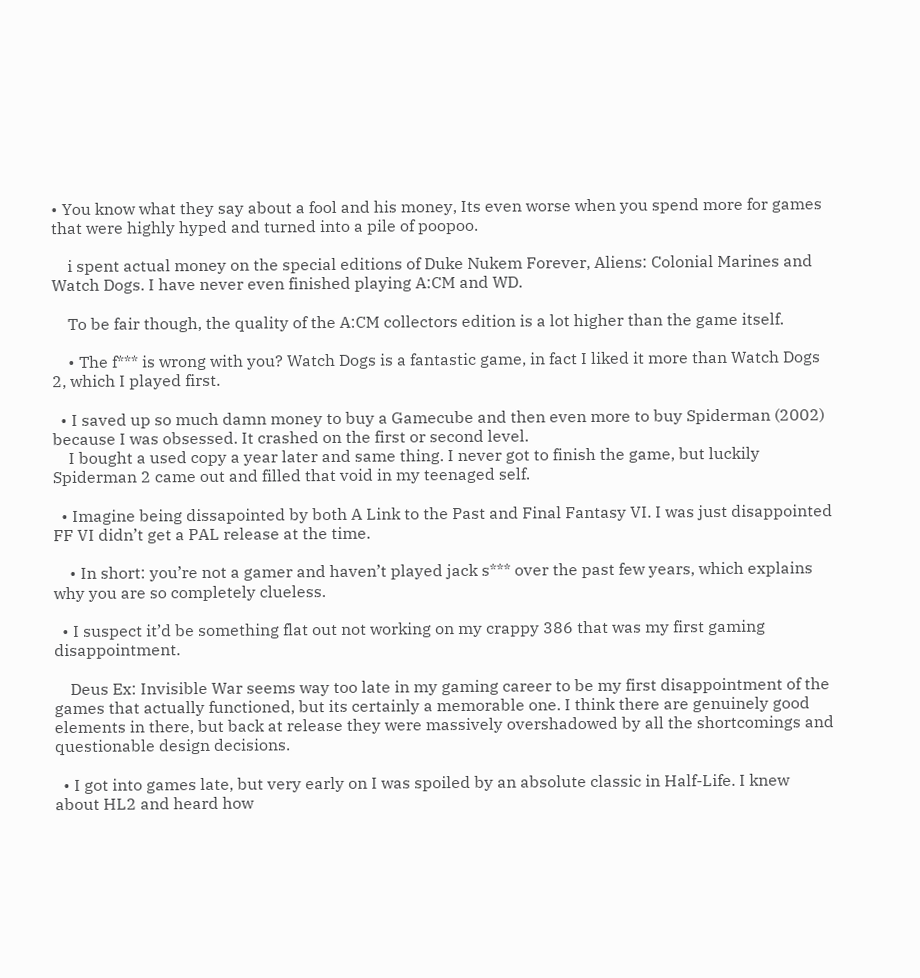• You know what they say about a fool and his money, Its even worse when you spend more for games that were highly hyped and turned into a pile of poopoo.

    i spent actual money on the special editions of Duke Nukem Forever, Aliens: Colonial Marines and Watch Dogs. I have never even finished playing A:CM and WD.

    To be fair though, the quality of the A:CM collectors edition is a lot higher than the game itself.

    • The f*** is wrong with you? Watch Dogs is a fantastic game, in fact I liked it more than Watch Dogs 2, which I played first.

  • I saved up so much damn money to buy a Gamecube and then even more to buy Spiderman (2002) because I was obsessed. It crashed on the first or second level.
    I bought a used copy a year later and same thing. I never got to finish the game, but luckily Spiderman 2 came out and filled that void in my teenaged self.

  • Imagine being dissapointed by both A Link to the Past and Final Fantasy VI. I was just disappointed FF VI didn’t get a PAL release at the time.

    • In short: you’re not a gamer and haven’t played jack s*** over the past few years, which explains why you are so completely clueless.

  • I suspect it’d be something flat out not working on my crappy 386 that was my first gaming disappointment.

    Deus Ex: Invisible War seems way too late in my gaming career to be my first disappointment of the games that actually functioned, but its certainly a memorable one. I think there are genuinely good elements in there, but back at release they were massively overshadowed by all the shortcomings and questionable design decisions.

  • I got into games late, but very early on I was spoiled by an absolute classic in Half-Life. I knew about HL2 and heard how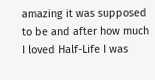amazing it was supposed to be and after how much I loved Half-Life I was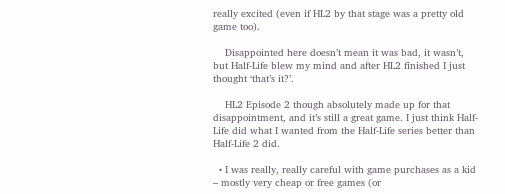really excited (even if HL2 by that stage was a pretty old game too).

    Disappointed here doesn’t mean it was bad, it wasn’t, but Half-Life blew my mind and after HL2 finished I just thought ‘that’s it?’.

    HL2 Episode 2 though absolutely made up for that disappointment, and it’s still a great game. I just think Half-Life did what I wanted from the Half-Life series better than Half-Life 2 did.

  • I was really, really careful with game purchases as a kid – mostly very cheap or free games (or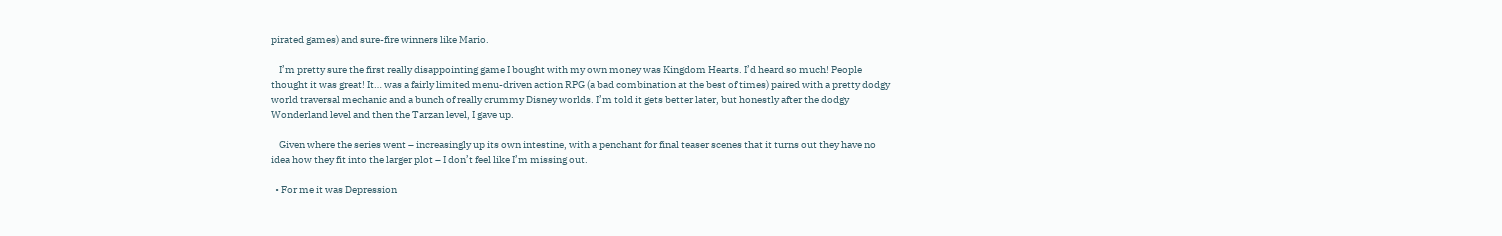pirated games) and sure-fire winners like Mario.

    I’m pretty sure the first really disappointing game I bought with my own money was Kingdom Hearts. I’d heard so much! People thought it was great! It… was a fairly limited menu-driven action RPG (a bad combination at the best of times) paired with a pretty dodgy world traversal mechanic and a bunch of really crummy Disney worlds. I’m told it gets better later, but honestly after the dodgy Wonderland level and then the Tarzan level, I gave up.

    Given where the series went – increasingly up its own intestine, with a penchant for final teaser scenes that it turns out they have no idea how they fit into the larger plot – I don’t feel like I’m missing out.

  • For me it was Depression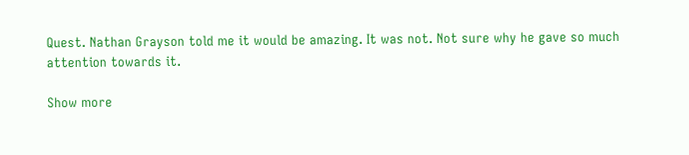Quest. Nathan Grayson told me it would be amazing. It was not. Not sure why he gave so much attention towards it.

Show more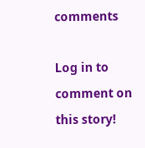comments

Log in to comment on this story!